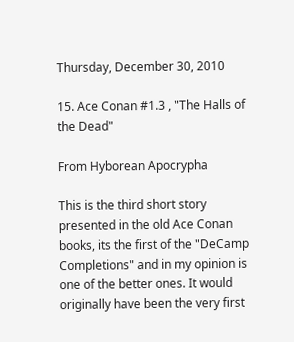Thursday, December 30, 2010

15. Ace Conan #1.3 , "The Halls of the Dead"

From Hyborean Apocrypha

This is the third short story presented in the old Ace Conan books, its the first of the "DeCamp Completions" and in my opinion is one of the better ones. It would originally have been the very first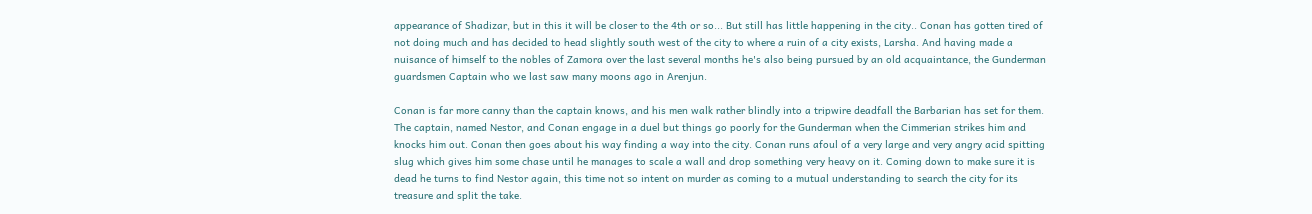appearance of Shadizar, but in this it will be closer to the 4th or so... But still has little happening in the city.. Conan has gotten tired of not doing much and has decided to head slightly south west of the city to where a ruin of a city exists, Larsha. And having made a nuisance of himself to the nobles of Zamora over the last several months he's also being pursued by an old acquaintance, the Gunderman guardsmen Captain who we last saw many moons ago in Arenjun.

Conan is far more canny than the captain knows, and his men walk rather blindly into a tripwire deadfall the Barbarian has set for them. The captain, named Nestor, and Conan engage in a duel but things go poorly for the Gunderman when the Cimmerian strikes him and knocks him out. Conan then goes about his way finding a way into the city. Conan runs afoul of a very large and very angry acid spitting slug which gives him some chase until he manages to scale a wall and drop something very heavy on it. Coming down to make sure it is dead he turns to find Nestor again, this time not so intent on murder as coming to a mutual understanding to search the city for its treasure and split the take.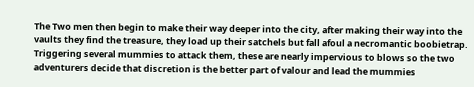The Two men then begin to make their way deeper into the city, after making their way into the vaults they find the treasure, they load up their satchels but fall afoul a necromantic boobietrap. Triggering several mummies to attack them, these are nearly impervious to blows so the two adventurers decide that discretion is the better part of valour and lead the mummies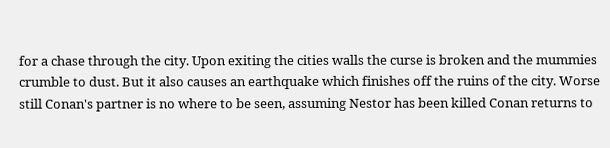for a chase through the city. Upon exiting the cities walls the curse is broken and the mummies crumble to dust. But it also causes an earthquake which finishes off the ruins of the city. Worse still Conan's partner is no where to be seen, assuming Nestor has been killed Conan returns to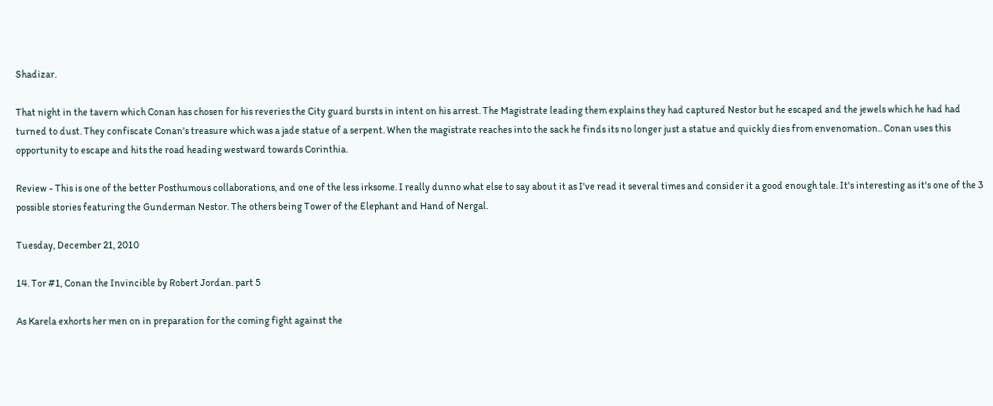Shadizar.

That night in the tavern which Conan has chosen for his reveries the City guard bursts in intent on his arrest. The Magistrate leading them explains they had captured Nestor but he escaped and the jewels which he had had turned to dust. They confiscate Conan's treasure which was a jade statue of a serpent. When the magistrate reaches into the sack he finds its no longer just a statue and quickly dies from envenomation.. Conan uses this opportunity to escape and hits the road heading westward towards Corinthia.

Review - This is one of the better Posthumous collaborations, and one of the less irksome. I really dunno what else to say about it as I've read it several times and consider it a good enough tale. It's interesting as it's one of the 3 possible stories featuring the Gunderman Nestor. The others being Tower of the Elephant and Hand of Nergal.

Tuesday, December 21, 2010

14. Tor #1, Conan the Invincible by Robert Jordan. part 5

As Karela exhorts her men on in preparation for the coming fight against the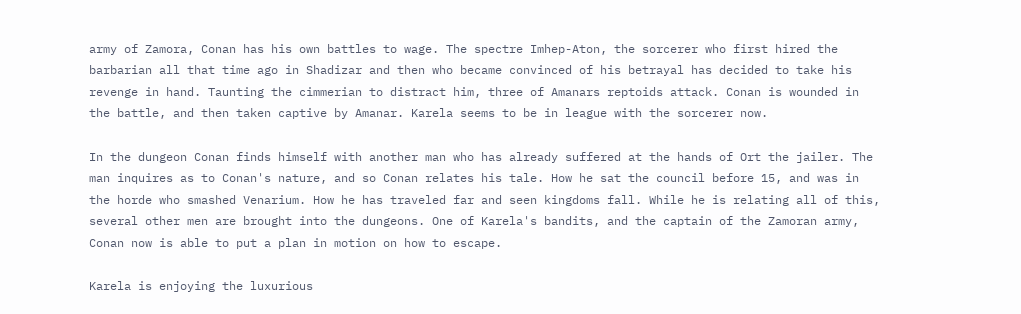army of Zamora, Conan has his own battles to wage. The spectre Imhep-Aton, the sorcerer who first hired the barbarian all that time ago in Shadizar and then who became convinced of his betrayal has decided to take his revenge in hand. Taunting the cimmerian to distract him, three of Amanars reptoids attack. Conan is wounded in the battle, and then taken captive by Amanar. Karela seems to be in league with the sorcerer now.

In the dungeon Conan finds himself with another man who has already suffered at the hands of Ort the jailer. The man inquires as to Conan's nature, and so Conan relates his tale. How he sat the council before 15, and was in the horde who smashed Venarium. How he has traveled far and seen kingdoms fall. While he is relating all of this, several other men are brought into the dungeons. One of Karela's bandits, and the captain of the Zamoran army, Conan now is able to put a plan in motion on how to escape.

Karela is enjoying the luxurious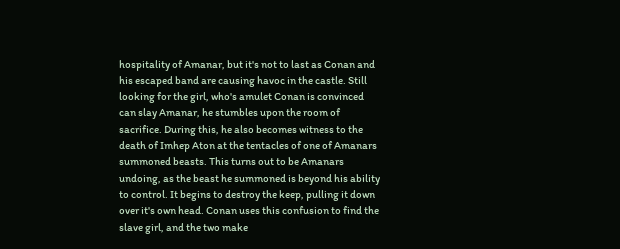hospitality of Amanar, but it's not to last as Conan and his escaped band are causing havoc in the castle. Still looking for the girl, who's amulet Conan is convinced can slay Amanar, he stumbles upon the room of sacrifice. During this, he also becomes witness to the death of Imhep Aton at the tentacles of one of Amanars summoned beasts. This turns out to be Amanars undoing, as the beast he summoned is beyond his ability to control. It begins to destroy the keep, pulling it down over it's own head. Conan uses this confusion to find the slave girl, and the two make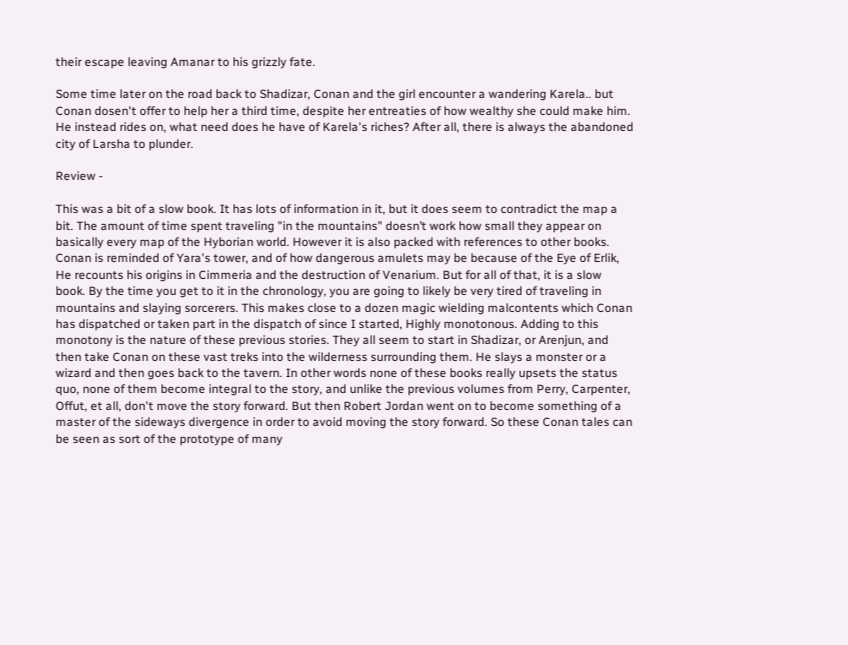their escape leaving Amanar to his grizzly fate.

Some time later on the road back to Shadizar, Conan and the girl encounter a wandering Karela.. but Conan dosen't offer to help her a third time, despite her entreaties of how wealthy she could make him. He instead rides on, what need does he have of Karela's riches? After all, there is always the abandoned city of Larsha to plunder.

Review -

This was a bit of a slow book. It has lots of information in it, but it does seem to contradict the map a bit. The amount of time spent traveling "in the mountains" doesn’t work how small they appear on basically every map of the Hyborian world. However it is also packed with references to other books. Conan is reminded of Yara's tower, and of how dangerous amulets may be because of the Eye of Erlik, He recounts his origins in Cimmeria and the destruction of Venarium. But for all of that, it is a slow book. By the time you get to it in the chronology, you are going to likely be very tired of traveling in mountains and slaying sorcerers. This makes close to a dozen magic wielding malcontents which Conan has dispatched or taken part in the dispatch of since I started, Highly monotonous. Adding to this monotony is the nature of these previous stories. They all seem to start in Shadizar, or Arenjun, and then take Conan on these vast treks into the wilderness surrounding them. He slays a monster or a wizard and then goes back to the tavern. In other words none of these books really upsets the status quo, none of them become integral to the story, and unlike the previous volumes from Perry, Carpenter, Offut, et all, don't move the story forward. But then Robert Jordan went on to become something of a master of the sideways divergence in order to avoid moving the story forward. So these Conan tales can be seen as sort of the prototype of many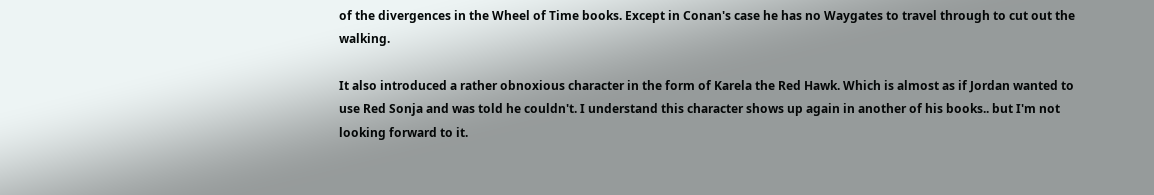of the divergences in the Wheel of Time books. Except in Conan's case he has no Waygates to travel through to cut out the walking.

It also introduced a rather obnoxious character in the form of Karela the Red Hawk. Which is almost as if Jordan wanted to use Red Sonja and was told he couldn't. I understand this character shows up again in another of his books.. but I'm not looking forward to it.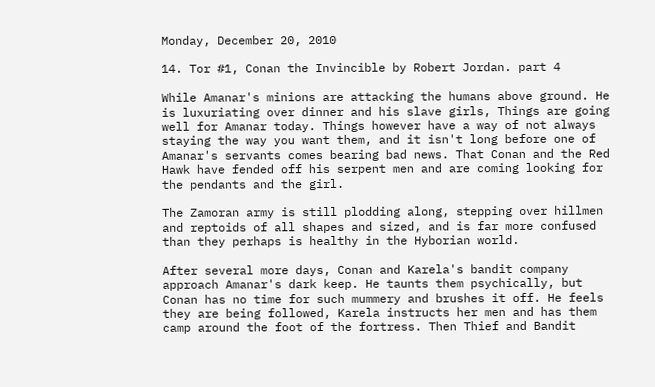Monday, December 20, 2010

14. Tor #1, Conan the Invincible by Robert Jordan. part 4

While Amanar's minions are attacking the humans above ground. He is luxuriating over dinner and his slave girls, Things are going well for Amanar today. Things however have a way of not always staying the way you want them, and it isn't long before one of Amanar's servants comes bearing bad news. That Conan and the Red Hawk have fended off his serpent men and are coming looking for the pendants and the girl.

The Zamoran army is still plodding along, stepping over hillmen and reptoids of all shapes and sized, and is far more confused than they perhaps is healthy in the Hyborian world.

After several more days, Conan and Karela's bandit company approach Amanar's dark keep. He taunts them psychically, but Conan has no time for such mummery and brushes it off. He feels they are being followed, Karela instructs her men and has them camp around the foot of the fortress. Then Thief and Bandit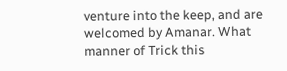venture into the keep, and are welcomed by Amanar. What manner of Trick this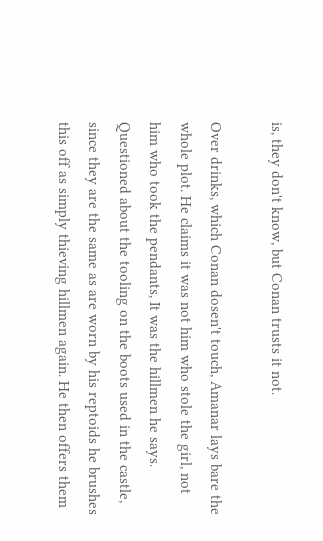is, they don't know, but Conan trusts it not.

Over drinks, which Conan dosen't touch, Amanar lays bare the whole plot. He claims it was not him who stole the girl, not him who took the pendants, It was the hillmen he says. Questioned about the tooling on the boots used in the castle, since they are the same as are worn by his reptoids he brushes this off as simply thieving hillmen again. He then offers them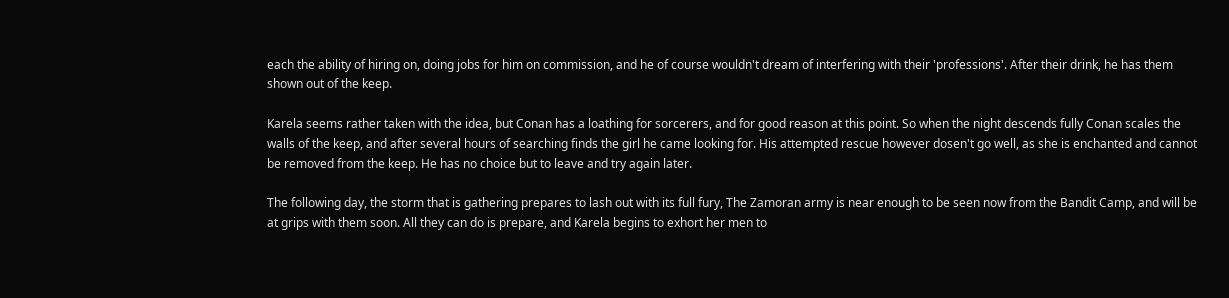each the ability of hiring on, doing jobs for him on commission, and he of course wouldn't dream of interfering with their 'professions'. After their drink, he has them shown out of the keep.

Karela seems rather taken with the idea, but Conan has a loathing for sorcerers, and for good reason at this point. So when the night descends fully Conan scales the walls of the keep, and after several hours of searching finds the girl he came looking for. His attempted rescue however dosen't go well, as she is enchanted and cannot be removed from the keep. He has no choice but to leave and try again later.

The following day, the storm that is gathering prepares to lash out with its full fury, The Zamoran army is near enough to be seen now from the Bandit Camp, and will be at grips with them soon. All they can do is prepare, and Karela begins to exhort her men to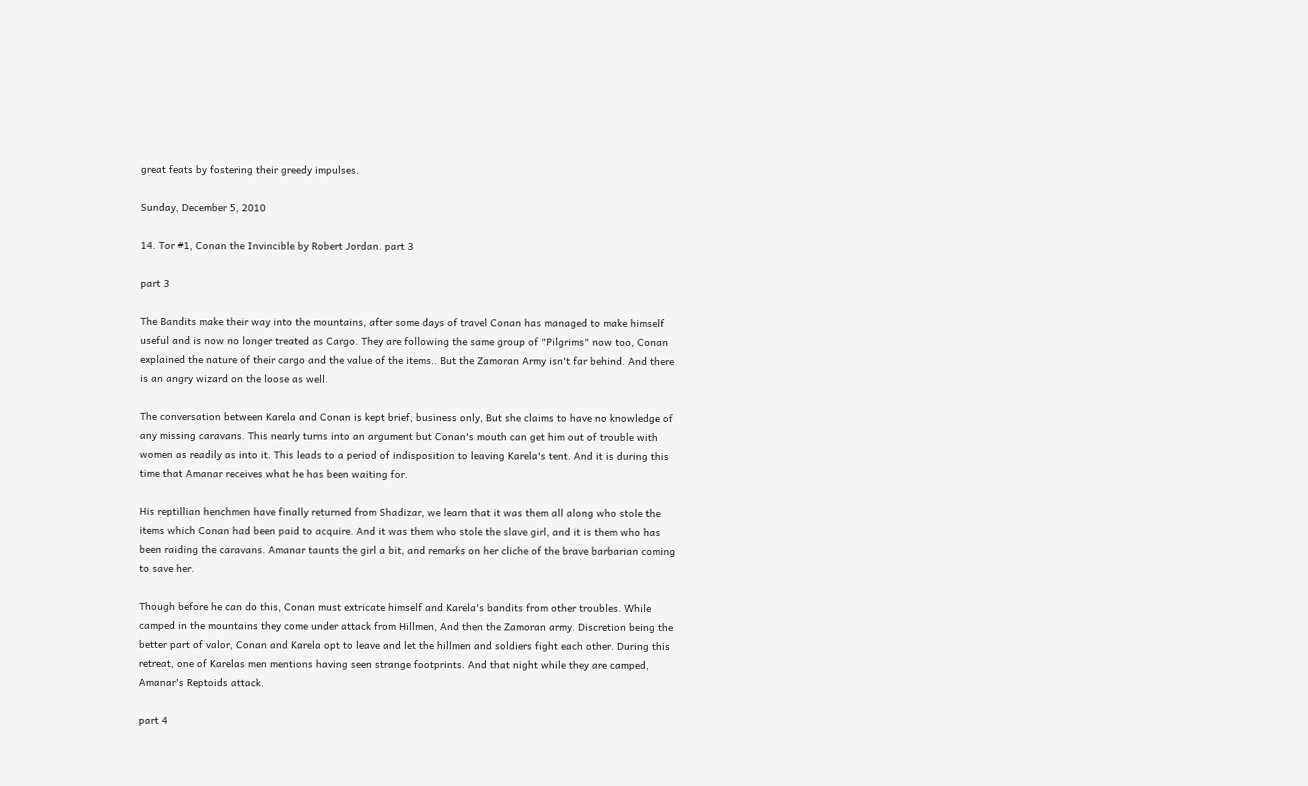great feats by fostering their greedy impulses.

Sunday, December 5, 2010

14. Tor #1, Conan the Invincible by Robert Jordan. part 3

part 3

The Bandits make their way into the mountains, after some days of travel Conan has managed to make himself useful and is now no longer treated as Cargo. They are following the same group of "Pilgrims" now too, Conan explained the nature of their cargo and the value of the items.. But the Zamoran Army isn't far behind. And there is an angry wizard on the loose as well.

The conversation between Karela and Conan is kept brief, business only, But she claims to have no knowledge of any missing caravans. This nearly turns into an argument but Conan's mouth can get him out of trouble with women as readily as into it. This leads to a period of indisposition to leaving Karela's tent. And it is during this time that Amanar receives what he has been waiting for.

His reptillian henchmen have finally returned from Shadizar, we learn that it was them all along who stole the items which Conan had been paid to acquire. And it was them who stole the slave girl, and it is them who has been raiding the caravans. Amanar taunts the girl a bit, and remarks on her cliche of the brave barbarian coming to save her.

Though before he can do this, Conan must extricate himself and Karela's bandits from other troubles. While camped in the mountains they come under attack from Hillmen, And then the Zamoran army. Discretion being the better part of valor, Conan and Karela opt to leave and let the hillmen and soldiers fight each other. During this retreat, one of Karelas men mentions having seen strange footprints. And that night while they are camped, Amanar's Reptoids attack.

part 4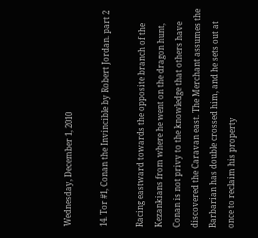Wednesday, December 1, 2010

14. Tor #1, Conan the Invincible by Robert Jordan. part 2

Racing eastward towards the opposite branch of the Kezankians from where he went on the dragon hunt, Conan is not privy to the knowledge that others have discovered the Caravan east. The Merchant assumes the Barbarian has double crossed him, and he sets out at once to reclaim his property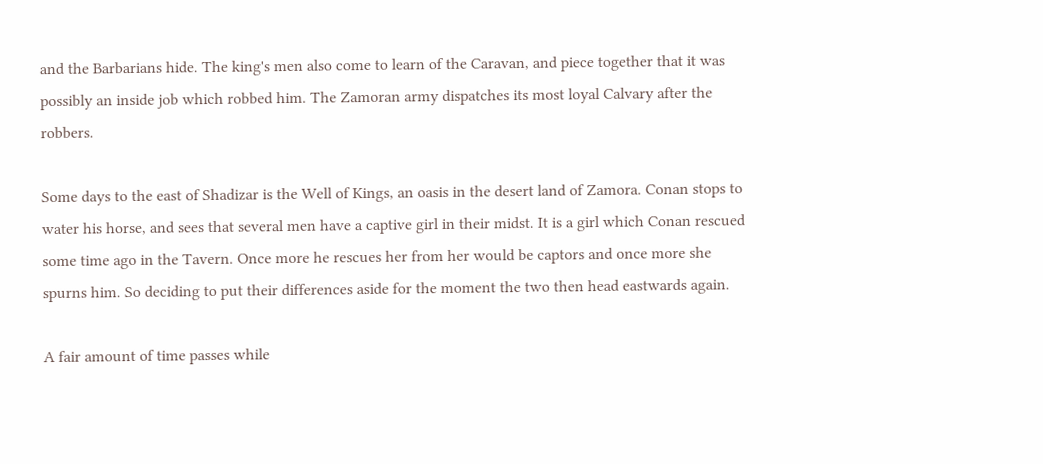and the Barbarians hide. The king's men also come to learn of the Caravan, and piece together that it was possibly an inside job which robbed him. The Zamoran army dispatches its most loyal Calvary after the robbers.

Some days to the east of Shadizar is the Well of Kings, an oasis in the desert land of Zamora. Conan stops to water his horse, and sees that several men have a captive girl in their midst. It is a girl which Conan rescued some time ago in the Tavern. Once more he rescues her from her would be captors and once more she spurns him. So deciding to put their differences aside for the moment the two then head eastwards again.

A fair amount of time passes while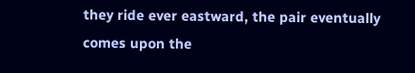they ride ever eastward, the pair eventually comes upon the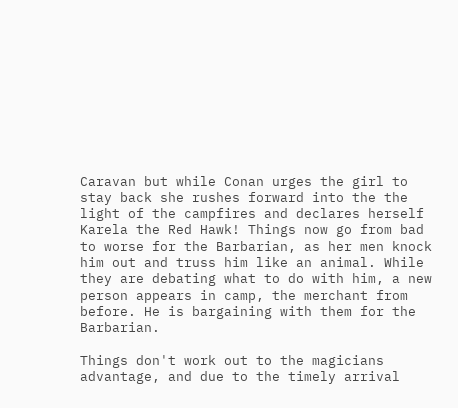Caravan but while Conan urges the girl to stay back she rushes forward into the the light of the campfires and declares herself Karela the Red Hawk! Things now go from bad to worse for the Barbarian, as her men knock him out and truss him like an animal. While they are debating what to do with him, a new person appears in camp, the merchant from before. He is bargaining with them for the Barbarian.

Things don't work out to the magicians advantage, and due to the timely arrival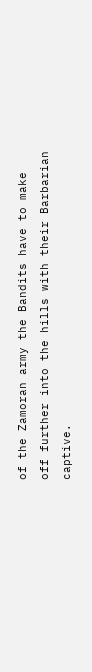of the Zamoran army the Bandits have to make off further into the hills with their Barbarian captive.